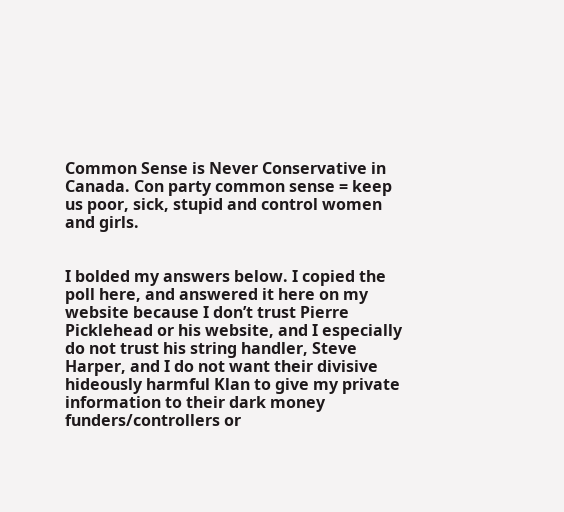Common Sense is Never Conservative in Canada. Con party common sense = keep us poor, sick, stupid and control women and girls.


I bolded my answers below. I copied the poll here, and answered it here on my website because I don’t trust Pierre Picklehead or his website, and I especially do not trust his string handler, Steve Harper, and I do not want their divisive hideously harmful Klan to give my private information to their dark money funders/controllers or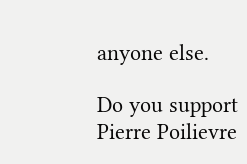anyone else.

Do you support Pierre Poilievre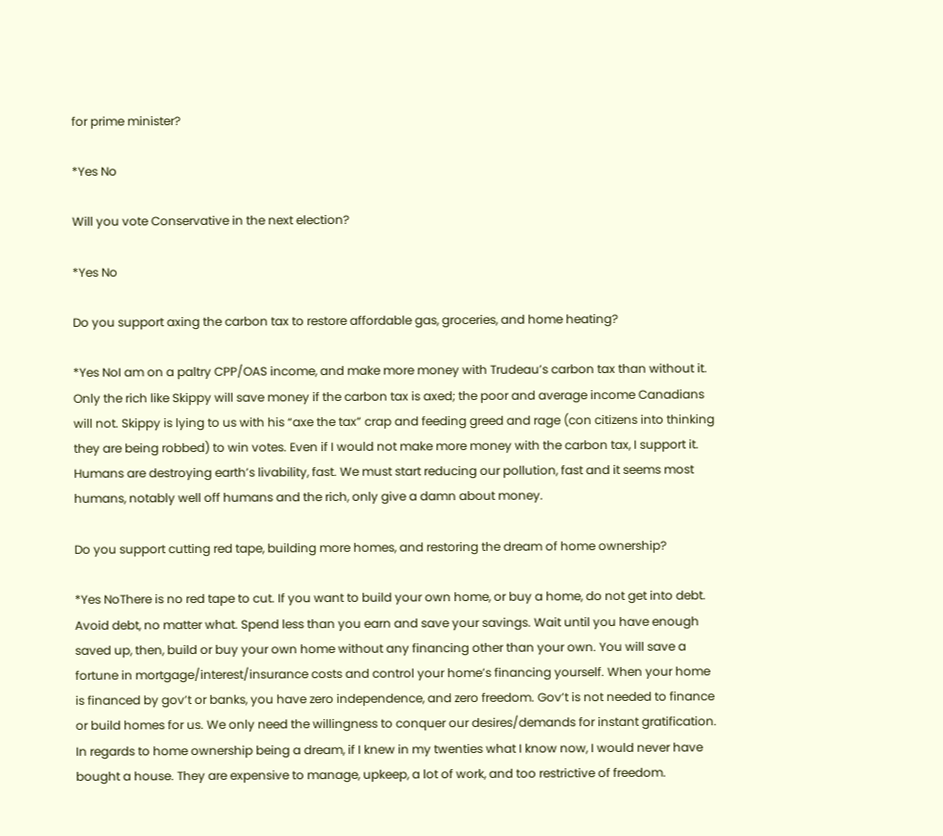for prime minister?

*Yes No

Will you vote Conservative in the next election?

*Yes No

Do you support axing the carbon tax to restore affordable gas, groceries, and home heating?

*Yes NoI am on a paltry CPP/OAS income, and make more money with Trudeau’s carbon tax than without it. Only the rich like Skippy will save money if the carbon tax is axed; the poor and average income Canadians will not. Skippy is lying to us with his “axe the tax” crap and feeding greed and rage (con citizens into thinking they are being robbed) to win votes. Even if I would not make more money with the carbon tax, I support it. Humans are destroying earth’s livability, fast. We must start reducing our pollution, fast and it seems most humans, notably well off humans and the rich, only give a damn about money.

Do you support cutting red tape, building more homes, and restoring the dream of home ownership?

*Yes NoThere is no red tape to cut. If you want to build your own home, or buy a home, do not get into debt. Avoid debt, no matter what. Spend less than you earn and save your savings. Wait until you have enough saved up, then, build or buy your own home without any financing other than your own. You will save a fortune in mortgage/interest/insurance costs and control your home’s financing yourself. When your home is financed by gov’t or banks, you have zero independence, and zero freedom. Gov’t is not needed to finance or build homes for us. We only need the willingness to conquer our desires/demands for instant gratification. In regards to home ownership being a dream, if I knew in my twenties what I know now, I would never have bought a house. They are expensive to manage, upkeep, a lot of work, and too restrictive of freedom.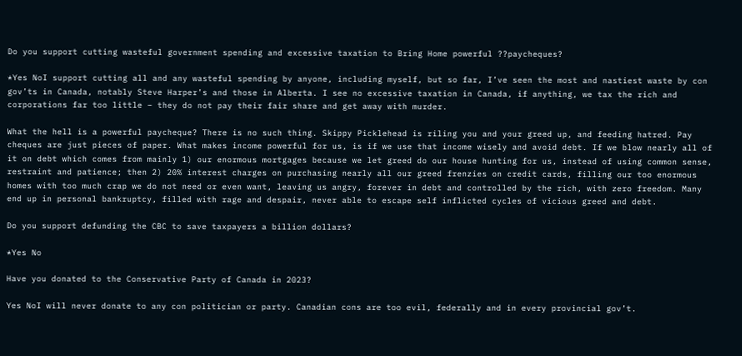Do you support cutting wasteful government spending and excessive taxation to Bring Home powerful ??paycheques?

*Yes NoI support cutting all and any wasteful spending by anyone, including myself, but so far, I’ve seen the most and nastiest waste by con gov’ts in Canada, notably Steve Harper’s and those in Alberta. I see no excessive taxation in Canada, if anything, we tax the rich and corporations far too little – they do not pay their fair share and get away with murder.

What the hell is a powerful paycheque? There is no such thing. Skippy Picklehead is riling you and your greed up, and feeding hatred. Pay cheques are just pieces of paper. What makes income powerful for us, is if we use that income wisely and avoid debt. If we blow nearly all of it on debt which comes from mainly 1) our enormous mortgages because we let greed do our house hunting for us, instead of using common sense, restraint and patience; then 2) 20% interest charges on purchasing nearly all our greed frenzies on credit cards, filling our too enormous homes with too much crap we do not need or even want, leaving us angry, forever in debt and controlled by the rich, with zero freedom. Many end up in personal bankruptcy, filled with rage and despair, never able to escape self inflicted cycles of vicious greed and debt.

Do you support defunding the CBC to save taxpayers a billion dollars?

*Yes No

Have you donated to the Conservative Party of Canada in 2023?

Yes NoI will never donate to any con politician or party. Canadian cons are too evil, federally and in every provincial gov’t.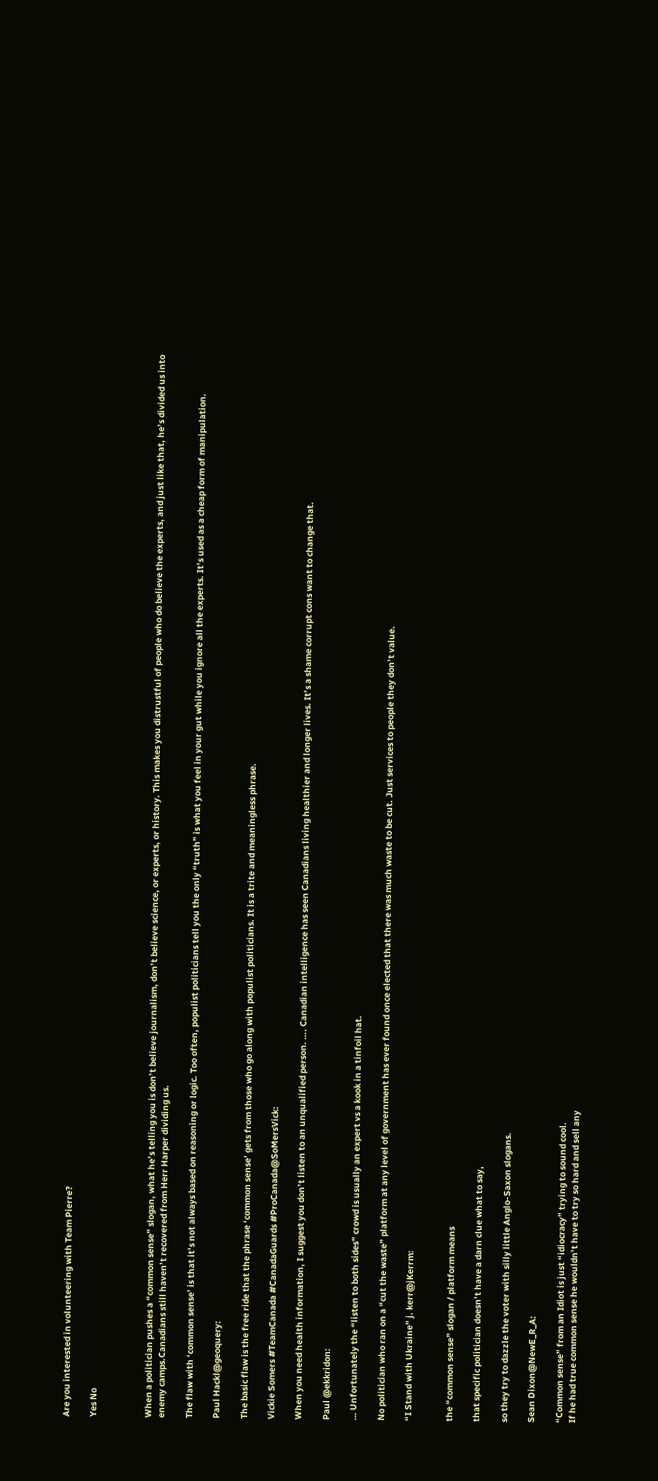Are you interested in volunteering with Team Pierre?

Yes No



When a politician pushes a “common sense” slogan, what he’s telling you is don’t believe journalism, don’t believe science, or experts, or history. This makes you distrustful of people who do believe the experts, and just like that, he’s divided us into enemy camps.Canadians still haven’t recovered from Herr Harper dividing us.

The flaw with ‘common sense’ is that it’s not always based on reasoning or logic. Too often, populist politicians tell you the only “truth” is what you feel in your gut while you ignore all the experts. It’s used as a cheap form of manipulation.

Paul Hackl@geoquery:

The basic flaw is the free ride that the phrase ‘common sense’ gets from those who go along with populist politicians. It is a trite and meaningless phrase.

Vickie Somers #TeamCanada #CanadaGuards #ProCanada@SoMersVick:

When you need health information, I suggest you don’t listen to an unqualified person. …. Canadian intelligence has seen Canadians living healthier and longer lives. It’s a shame corrupt cons want to change that.

Paul @ekkridon:

… Unfortunately the “listen to both sides” crowd is usually an expert vs a kook in a tinfoil hat.

No politician who ran on a “cut the waste” platform at any level of government has ever found once elected that there was much waste to be cut. Just services to people they don’t value.

“I Stand with Ukraine” j. kerr@jKerrm:


the “common sense” slogan / platform means

that specific politician doesn’t have a darn clue what to say,

so they try to dazzle the voter with silly little Anglo-Saxon slogans.

Sean Dixon@NewE_R_A:

“Common sense” from an Idiot is just “idiocracy” trying to sound cool.
If he had true common sense he wouldn’t have to try so hard and sell any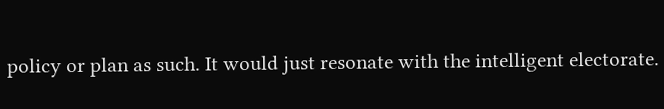policy or plan as such. It would just resonate with the intelligent electorate.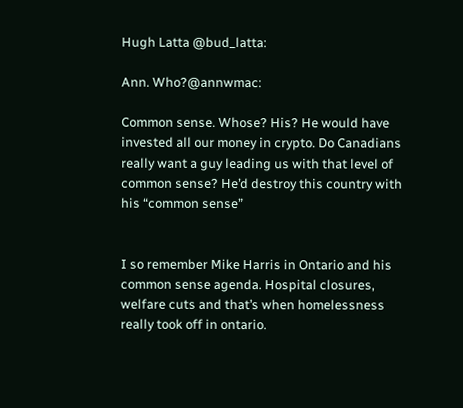Hugh Latta @bud_latta:

Ann. Who?@annwmac:

Common sense. Whose? His? He would have invested all our money in crypto. Do Canadians really want a guy leading us with that level of common sense? He’d destroy this country with his “common sense”


I so remember Mike Harris in Ontario and his common sense agenda. Hospital closures, welfare cuts and that’s when homelessness really took off in ontario.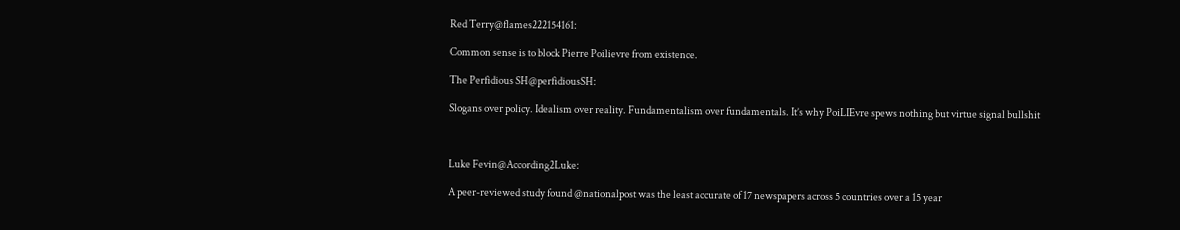Red Terry@flames222154161:

Common sense is to block Pierre Poilievre from existence.

The Perfidious SH@perfidiousSH:

Slogans over policy. Idealism over reality. Fundamentalism over fundamentals. It’s why PoiLIEvre spews nothing but virtue signal bullshit



Luke Fevin@According2Luke:

A peer-reviewed study found @nationalpost was the least accurate of 17 newspapers across 5 countries over a 15 year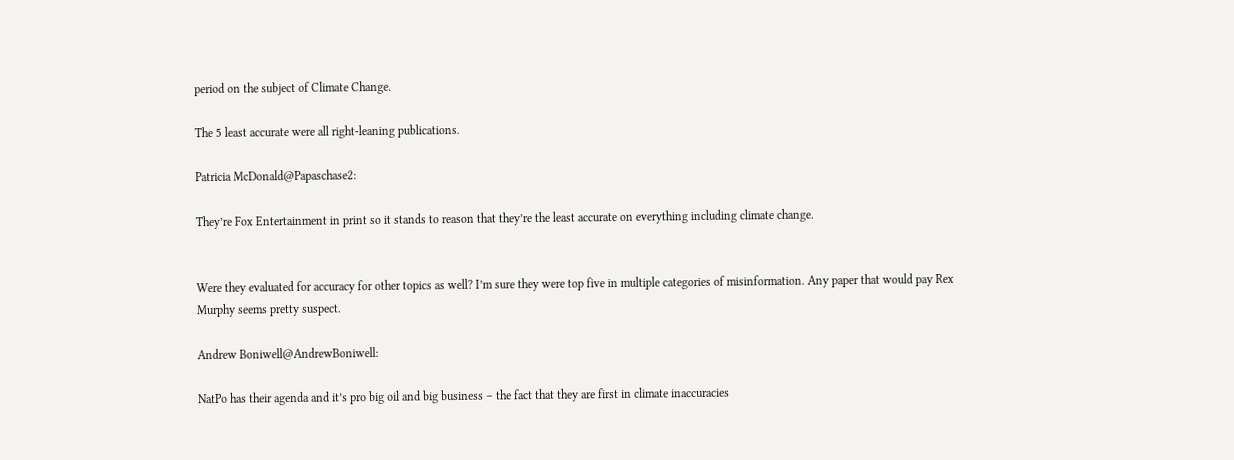period on the subject of Climate Change.

The 5 least accurate were all right-leaning publications.

Patricia McDonald@Papaschase2:

They’re Fox Entertainment in print so it stands to reason that they’re the least accurate on everything including climate change.


Were they evaluated for accuracy for other topics as well? I’m sure they were top five in multiple categories of misinformation. Any paper that would pay Rex Murphy seems pretty suspect.

Andrew Boniwell@AndrewBoniwell:

NatPo has their agenda and it’s pro big oil and big business – the fact that they are first in climate inaccuracies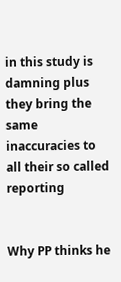in this study is damning plus they bring the same inaccuracies to all their so called reporting


Why PP thinks he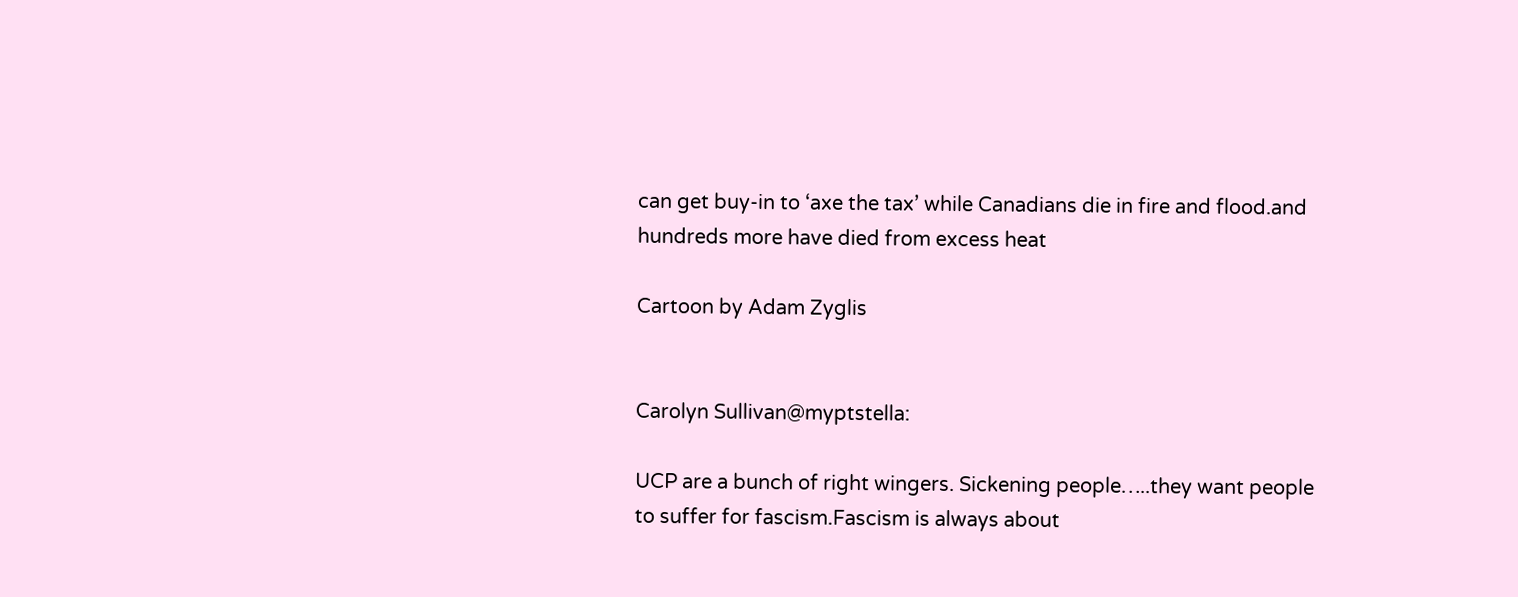can get buy-in to ‘axe the tax’ while Canadians die in fire and flood.and hundreds more have died from excess heat

Cartoon by Adam Zyglis


Carolyn Sullivan@myptstella:

UCP are a bunch of right wingers. Sickening people…..they want people to suffer for fascism.Fascism is always about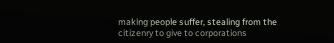making people suffer, stealing from the citizenry to give to corporations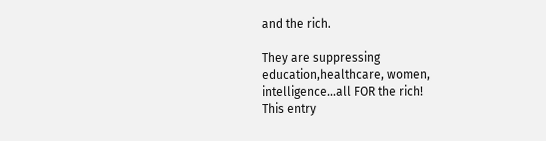and the rich.

They are suppressing education,healthcare, women, intelligence…all FOR the rich!
This entry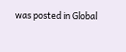was posted in Global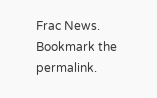Frac News. Bookmark the permalink.